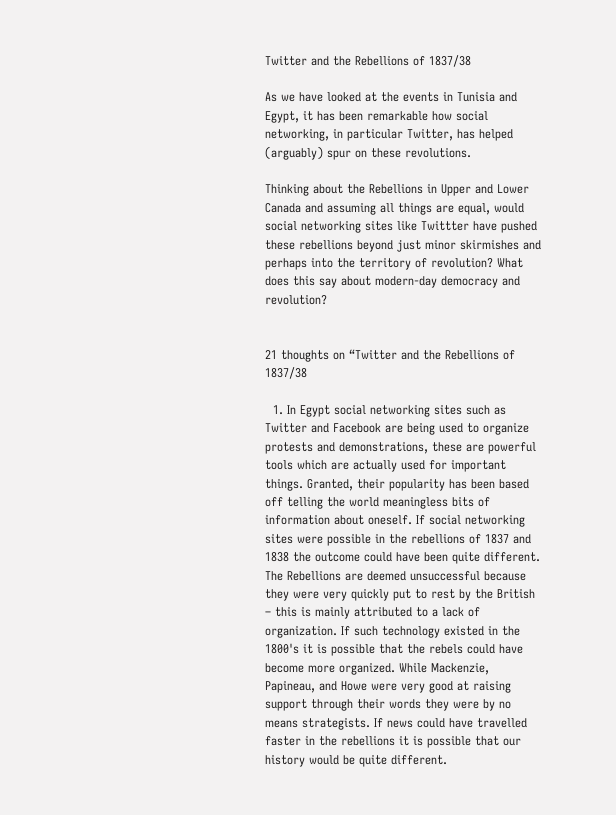Twitter and the Rebellions of 1837/38

As we have looked at the events in Tunisia and Egypt, it has been remarkable how social networking, in particular Twitter, has helped (arguably) spur on these revolutions.

Thinking about the Rebellions in Upper and Lower Canada and assuming all things are equal, would social networking sites like Twittter have pushed these rebellions beyond just minor skirmishes and perhaps into the territory of revolution? What does this say about modern-day democracy and revolution?


21 thoughts on “Twitter and the Rebellions of 1837/38

  1. In Egypt social networking sites such as Twitter and Facebook are being used to organize protests and demonstrations, these are powerful tools which are actually used for important things. Granted, their popularity has been based off telling the world meaningless bits of information about oneself. If social networking sites were possible in the rebellions of 1837 and 1838 the outcome could have been quite different. The Rebellions are deemed unsuccessful because they were very quickly put to rest by the British – this is mainly attributed to a lack of organization. If such technology existed in the 1800's it is possible that the rebels could have become more organized. While Mackenzie, Papineau, and Howe were very good at raising support through their words they were by no means strategists. If news could have travelled faster in the rebellions it is possible that our history would be quite different.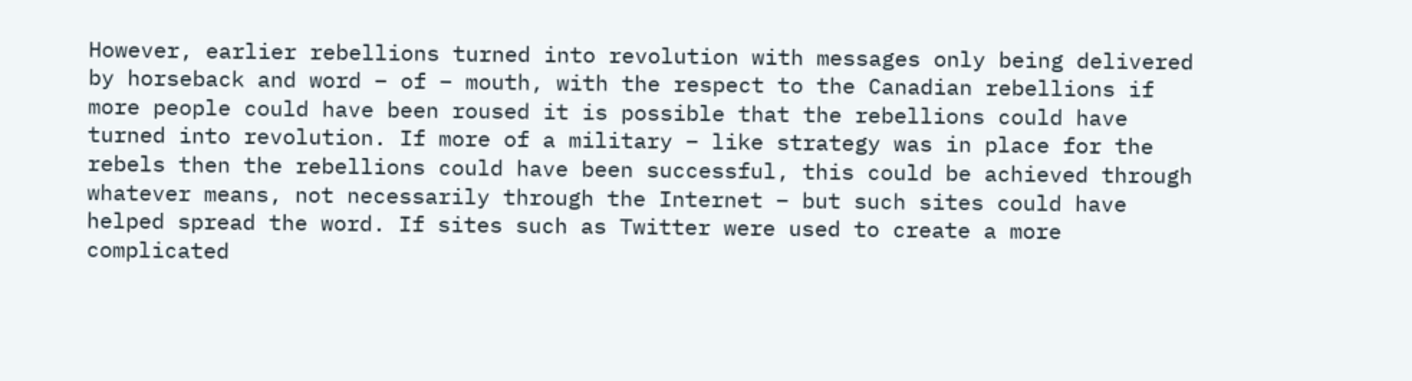However, earlier rebellions turned into revolution with messages only being delivered by horseback and word – of – mouth, with the respect to the Canadian rebellions if more people could have been roused it is possible that the rebellions could have turned into revolution. If more of a military – like strategy was in place for the rebels then the rebellions could have been successful, this could be achieved through whatever means, not necessarily through the Internet – but such sites could have helped spread the word. If sites such as Twitter were used to create a more complicated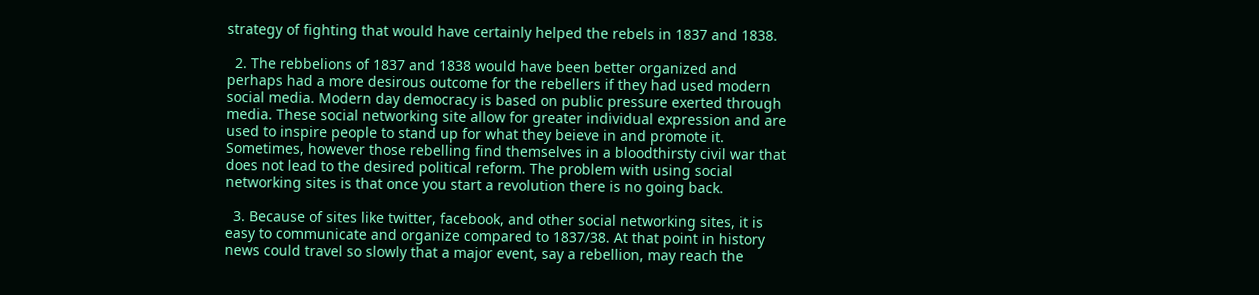strategy of fighting that would have certainly helped the rebels in 1837 and 1838.

  2. The rebbelions of 1837 and 1838 would have been better organized and perhaps had a more desirous outcome for the rebellers if they had used modern social media. Modern day democracy is based on public pressure exerted through media. These social networking site allow for greater individual expression and are used to inspire people to stand up for what they beieve in and promote it. Sometimes, however those rebelling find themselves in a bloodthirsty civil war that does not lead to the desired political reform. The problem with using social networking sites is that once you start a revolution there is no going back.

  3. Because of sites like twitter, facebook, and other social networking sites, it is easy to communicate and organize compared to 1837/38. At that point in history news could travel so slowly that a major event, say a rebellion, may reach the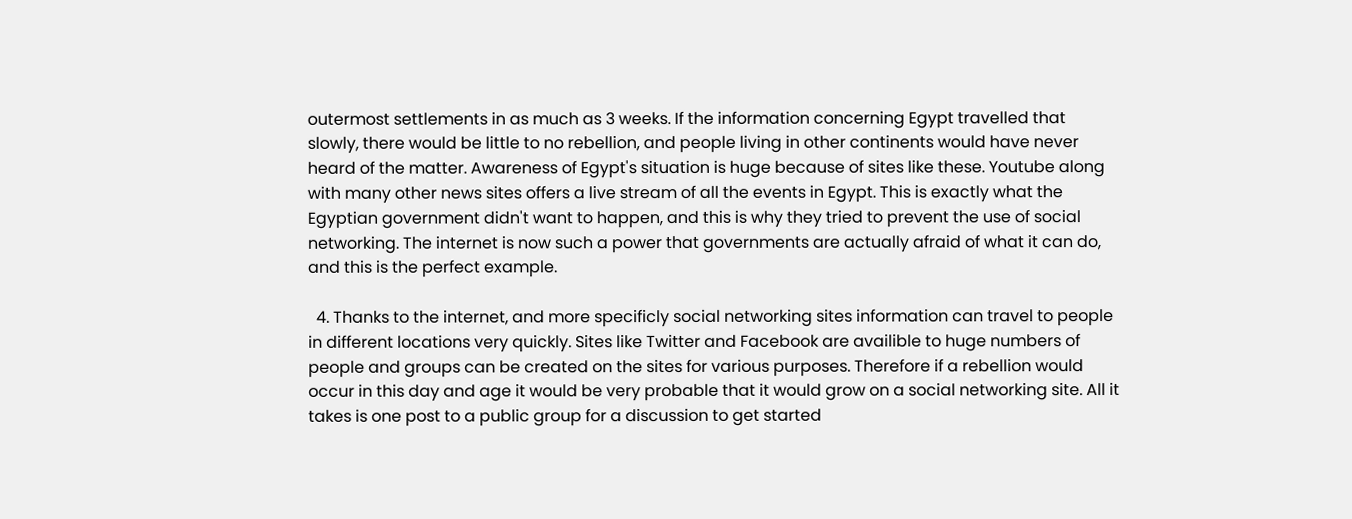outermost settlements in as much as 3 weeks. If the information concerning Egypt travelled that slowly, there would be little to no rebellion, and people living in other continents would have never heard of the matter. Awareness of Egypt's situation is huge because of sites like these. Youtube along with many other news sites offers a live stream of all the events in Egypt. This is exactly what the Egyptian government didn't want to happen, and this is why they tried to prevent the use of social networking. The internet is now such a power that governments are actually afraid of what it can do, and this is the perfect example.

  4. Thanks to the internet, and more specificly social networking sites information can travel to people in different locations very quickly. Sites like Twitter and Facebook are availible to huge numbers of people and groups can be created on the sites for various purposes. Therefore if a rebellion would occur in this day and age it would be very probable that it would grow on a social networking site. All it takes is one post to a public group for a discussion to get started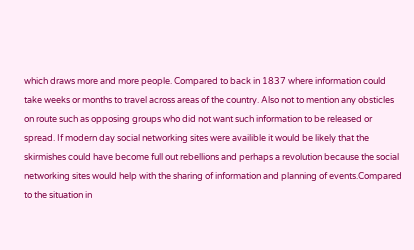which draws more and more people. Compared to back in 1837 where information could take weeks or months to travel across areas of the country. Also not to mention any obsticles on route such as opposing groups who did not want such information to be released or spread. If modern day social networking sites were availible it would be likely that the skirmishes could have become full out rebellions and perhaps a revolution because the social networking sites would help with the sharing of information and planning of events.Compared to the situation in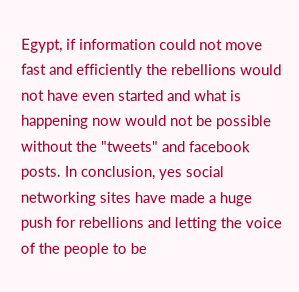Egypt, if information could not move fast and efficiently the rebellions would not have even started and what is happening now would not be possible without the "tweets" and facebook posts. In conclusion, yes social networking sites have made a huge push for rebellions and letting the voice of the people to be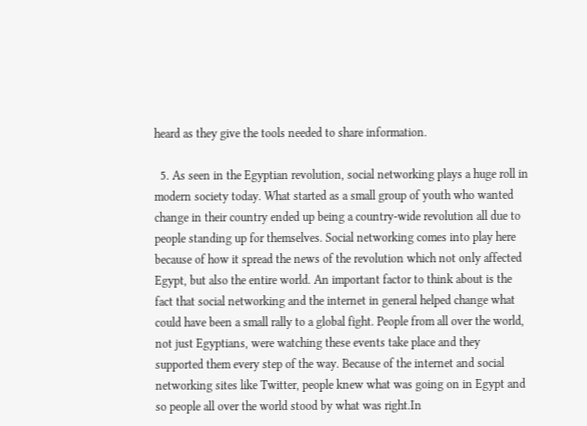heard as they give the tools needed to share information.

  5. As seen in the Egyptian revolution, social networking plays a huge roll in modern society today. What started as a small group of youth who wanted change in their country ended up being a country-wide revolution all due to people standing up for themselves. Social networking comes into play here because of how it spread the news of the revolution which not only affected Egypt, but also the entire world. An important factor to think about is the fact that social networking and the internet in general helped change what could have been a small rally to a global fight. People from all over the world, not just Egyptians, were watching these events take place and they supported them every step of the way. Because of the internet and social networking sites like Twitter, people knew what was going on in Egypt and so people all over the world stood by what was right.In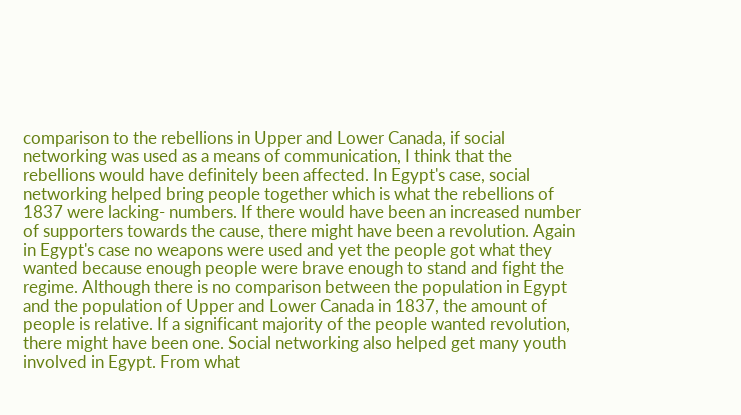comparison to the rebellions in Upper and Lower Canada, if social networking was used as a means of communication, I think that the rebellions would have definitely been affected. In Egypt's case, social networking helped bring people together which is what the rebellions of 1837 were lacking- numbers. If there would have been an increased number of supporters towards the cause, there might have been a revolution. Again in Egypt's case no weapons were used and yet the people got what they wanted because enough people were brave enough to stand and fight the regime. Although there is no comparison between the population in Egypt and the population of Upper and Lower Canada in 1837, the amount of people is relative. If a significant majority of the people wanted revolution, there might have been one. Social networking also helped get many youth involved in Egypt. From what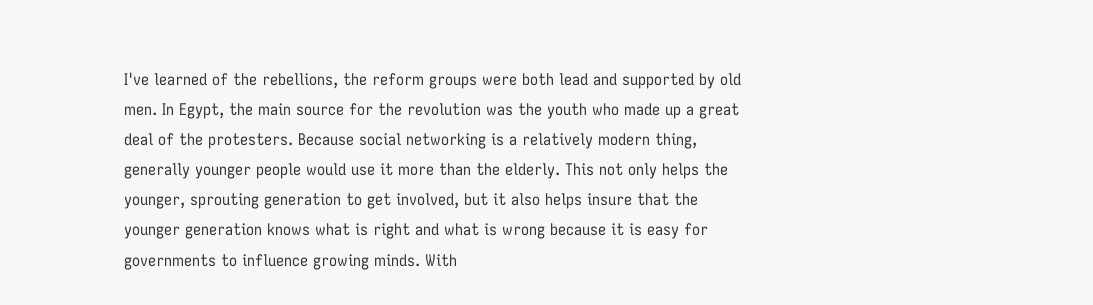I've learned of the rebellions, the reform groups were both lead and supported by old men. In Egypt, the main source for the revolution was the youth who made up a great deal of the protesters. Because social networking is a relatively modern thing, generally younger people would use it more than the elderly. This not only helps the younger, sprouting generation to get involved, but it also helps insure that the younger generation knows what is right and what is wrong because it is easy for governments to influence growing minds. With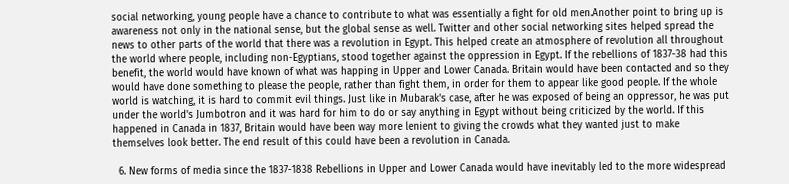social networking, young people have a chance to contribute to what was essentially a fight for old men.Another point to bring up is awareness not only in the national sense, but the global sense as well. Twitter and other social networking sites helped spread the news to other parts of the world that there was a revolution in Egypt. This helped create an atmosphere of revolution all throughout the world where people, including non-Egyptians, stood together against the oppression in Egypt. If the rebellions of 1837-38 had this benefit, the world would have known of what was happing in Upper and Lower Canada. Britain would have been contacted and so they would have done something to please the people, rather than fight them, in order for them to appear like good people. If the whole world is watching, it is hard to commit evil things. Just like in Mubarak's case, after he was exposed of being an oppressor, he was put under the world's Jumbotron and it was hard for him to do or say anything in Egypt without being criticized by the world. If this happened in Canada in 1837, Britain would have been way more lenient to giving the crowds what they wanted just to make themselves look better. The end result of this could have been a revolution in Canada.

  6. New forms of media since the 1837-1838 Rebellions in Upper and Lower Canada would have inevitably led to the more widespread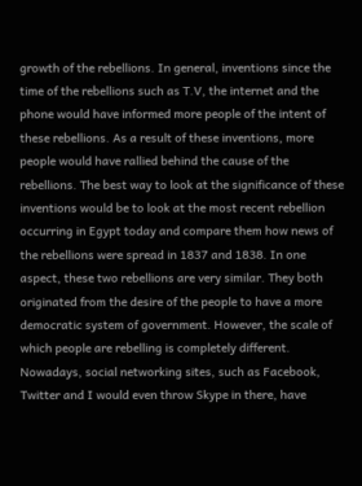growth of the rebellions. In general, inventions since the time of the rebellions such as T.V, the internet and the phone would have informed more people of the intent of these rebellions. As a result of these inventions, more people would have rallied behind the cause of the rebellions. The best way to look at the significance of these inventions would be to look at the most recent rebellion occurring in Egypt today and compare them how news of the rebellions were spread in 1837 and 1838. In one aspect, these two rebellions are very similar. They both originated from the desire of the people to have a more democratic system of government. However, the scale of which people are rebelling is completely different. Nowadays, social networking sites, such as Facebook, Twitter and I would even throw Skype in there, have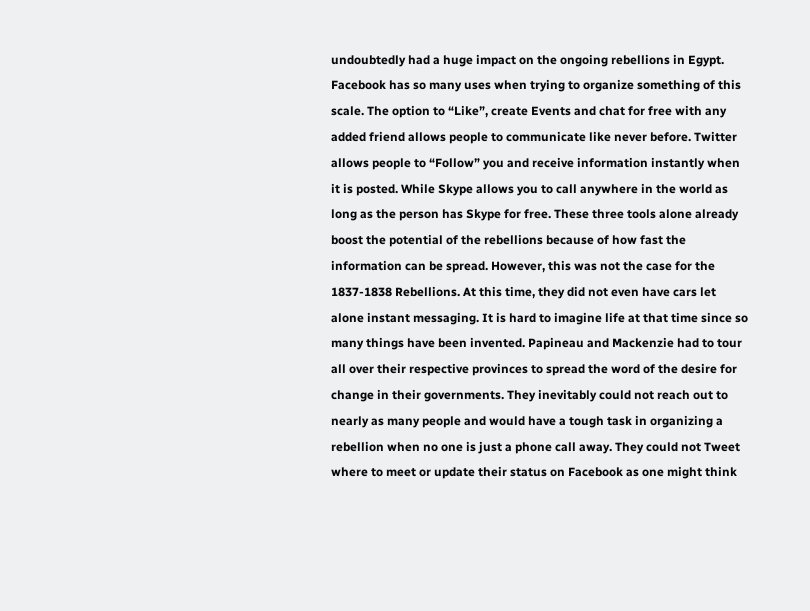undoubtedly had a huge impact on the ongoing rebellions in Egypt. Facebook has so many uses when trying to organize something of this scale. The option to “Like”, create Events and chat for free with any added friend allows people to communicate like never before. Twitter allows people to “Follow” you and receive information instantly when it is posted. While Skype allows you to call anywhere in the world as long as the person has Skype for free. These three tools alone already boost the potential of the rebellions because of how fast the information can be spread. However, this was not the case for the 1837-1838 Rebellions. At this time, they did not even have cars let alone instant messaging. It is hard to imagine life at that time since so many things have been invented. Papineau and Mackenzie had to tour all over their respective provinces to spread the word of the desire for change in their governments. They inevitably could not reach out to nearly as many people and would have a tough task in organizing a rebellion when no one is just a phone call away. They could not Tweet where to meet or update their status on Facebook as one might think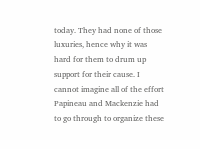today. They had none of those luxuries, hence why it was hard for them to drum up support for their cause. I cannot imagine all of the effort Papineau and Mackenzie had to go through to organize these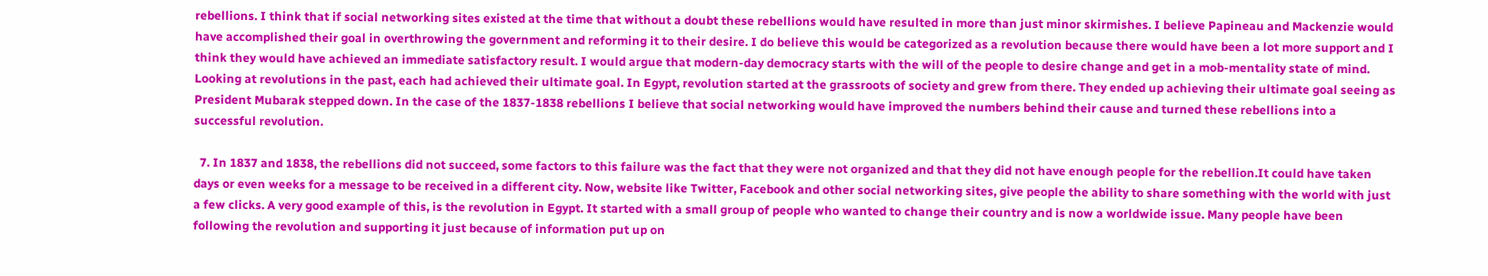rebellions. I think that if social networking sites existed at the time that without a doubt these rebellions would have resulted in more than just minor skirmishes. I believe Papineau and Mackenzie would have accomplished their goal in overthrowing the government and reforming it to their desire. I do believe this would be categorized as a revolution because there would have been a lot more support and I think they would have achieved an immediate satisfactory result. I would argue that modern-day democracy starts with the will of the people to desire change and get in a mob-mentality state of mind. Looking at revolutions in the past, each had achieved their ultimate goal. In Egypt, revolution started at the grassroots of society and grew from there. They ended up achieving their ultimate goal seeing as President Mubarak stepped down. In the case of the 1837-1838 rebellions I believe that social networking would have improved the numbers behind their cause and turned these rebellions into a successful revolution.

  7. In 1837 and 1838, the rebellions did not succeed, some factors to this failure was the fact that they were not organized and that they did not have enough people for the rebellion.It could have taken days or even weeks for a message to be received in a different city. Now, website like Twitter, Facebook and other social networking sites, give people the ability to share something with the world with just a few clicks. A very good example of this, is the revolution in Egypt. It started with a small group of people who wanted to change their country and is now a worldwide issue. Many people have been following the revolution and supporting it just because of information put up on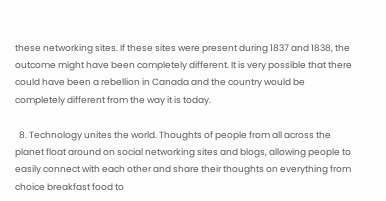these networking sites. If these sites were present during 1837 and 1838, the outcome might have been completely different. It is very possible that there could have been a rebellion in Canada and the country would be completely different from the way it is today.

  8. Technology unites the world. Thoughts of people from all across the planet float around on social networking sites and blogs, allowing people to easily connect with each other and share their thoughts on everything from choice breakfast food to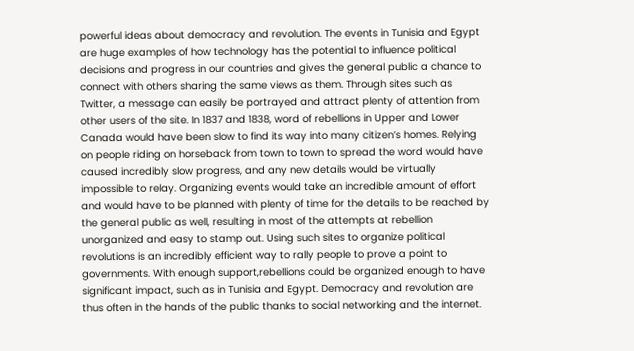powerful ideas about democracy and revolution. The events in Tunisia and Egypt are huge examples of how technology has the potential to influence political decisions and progress in our countries and gives the general public a chance to connect with others sharing the same views as them. Through sites such as Twitter, a message can easily be portrayed and attract plenty of attention from other users of the site. In 1837 and 1838, word of rebellions in Upper and Lower Canada would have been slow to find its way into many citizen’s homes. Relying on people riding on horseback from town to town to spread the word would have caused incredibly slow progress, and any new details would be virtually impossible to relay. Organizing events would take an incredible amount of effort and would have to be planned with plenty of time for the details to be reached by the general public as well, resulting in most of the attempts at rebellion unorganized and easy to stamp out. Using such sites to organize political revolutions is an incredibly efficient way to rally people to prove a point to governments. With enough support,rebellions could be organized enough to have significant impact, such as in Tunisia and Egypt. Democracy and revolution are thus often in the hands of the public thanks to social networking and the internet.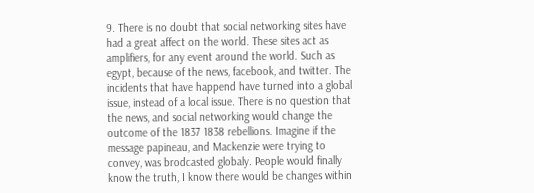9. There is no doubt that social networking sites have had a great affect on the world. These sites act as amplifiers, for any event around the world. Such as egypt, because of the news, facebook, and twitter. The incidents that have happend have turned into a global issue, instead of a local issue. There is no question that the news, and social networking would change the outcome of the 1837 1838 rebellions. Imagine if the message papineau, and Mackenzie were trying to convey, was brodcasted globaly. People would finally know the truth, I know there would be changes within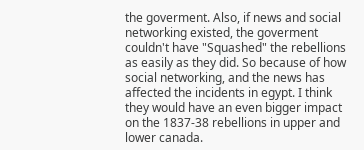the goverment. Also, if news and social networking existed, the goverment couldn't have "Squashed" the rebellions as easily as they did. So because of how social networking, and the news has affected the incidents in egypt. I think they would have an even bigger impact on the 1837-38 rebellions in upper and lower canada.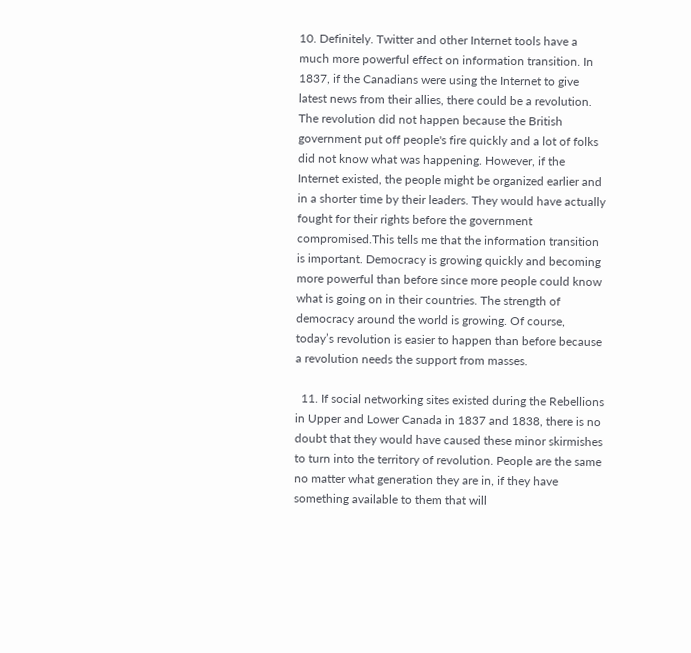10. Definitely. Twitter and other Internet tools have a much more powerful effect on information transition. In 1837, if the Canadians were using the Internet to give latest news from their allies, there could be a revolution. The revolution did not happen because the British government put off people's fire quickly and a lot of folks did not know what was happening. However, if the Internet existed, the people might be organized earlier and in a shorter time by their leaders. They would have actually fought for their rights before the government compromised.This tells me that the information transition is important. Democracy is growing quickly and becoming more powerful than before since more people could know what is going on in their countries. The strength of democracy around the world is growing. Of course, today’s revolution is easier to happen than before because a revolution needs the support from masses.

  11. If social networking sites existed during the Rebellions in Upper and Lower Canada in 1837 and 1838, there is no doubt that they would have caused these minor skirmishes to turn into the territory of revolution. People are the same no matter what generation they are in, if they have something available to them that will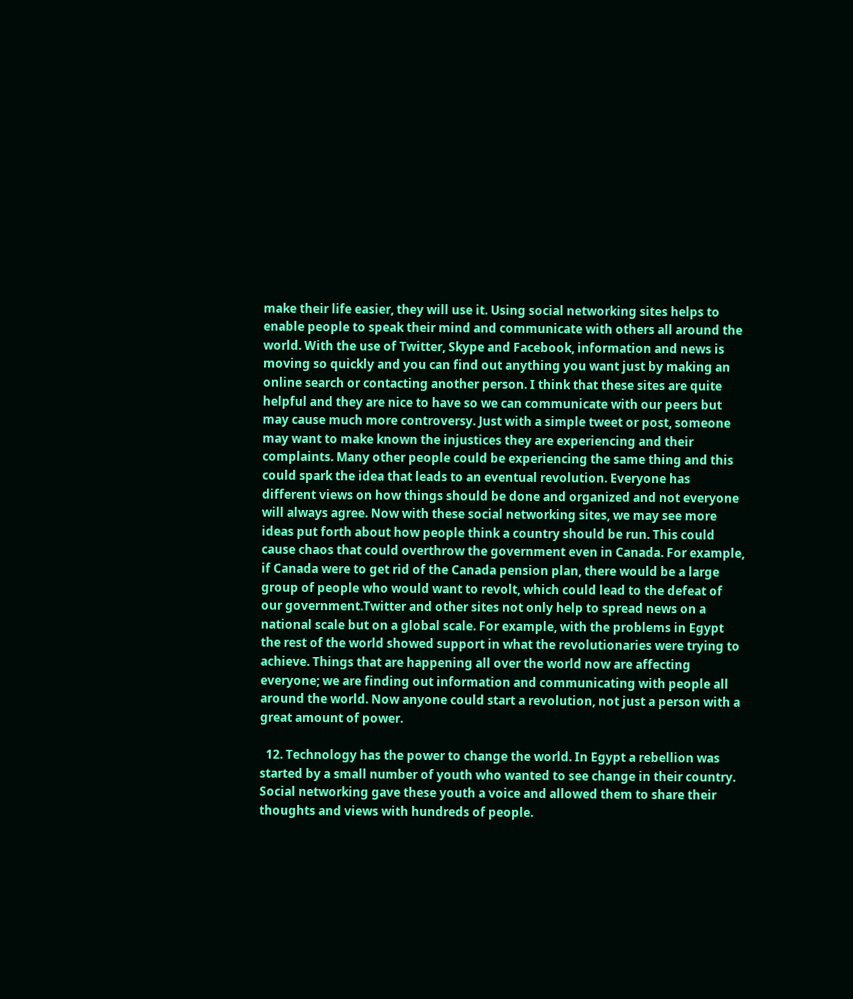make their life easier, they will use it. Using social networking sites helps to enable people to speak their mind and communicate with others all around the world. With the use of Twitter, Skype and Facebook, information and news is moving so quickly and you can find out anything you want just by making an online search or contacting another person. I think that these sites are quite helpful and they are nice to have so we can communicate with our peers but may cause much more controversy. Just with a simple tweet or post, someone may want to make known the injustices they are experiencing and their complaints. Many other people could be experiencing the same thing and this could spark the idea that leads to an eventual revolution. Everyone has different views on how things should be done and organized and not everyone will always agree. Now with these social networking sites, we may see more ideas put forth about how people think a country should be run. This could cause chaos that could overthrow the government even in Canada. For example, if Canada were to get rid of the Canada pension plan, there would be a large group of people who would want to revolt, which could lead to the defeat of our government.Twitter and other sites not only help to spread news on a national scale but on a global scale. For example, with the problems in Egypt the rest of the world showed support in what the revolutionaries were trying to achieve. Things that are happening all over the world now are affecting everyone; we are finding out information and communicating with people all around the world. Now anyone could start a revolution, not just a person with a great amount of power.

  12. Technology has the power to change the world. In Egypt a rebellion was started by a small number of youth who wanted to see change in their country. Social networking gave these youth a voice and allowed them to share their thoughts and views with hundreds of people.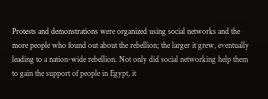Protests and demonstrations were organized using social networks and the more people who found out about the rebellion; the larger it grew, eventually leading to a nation-wide rebellion. Not only did social networking help them to gain the support of people in Egypt, it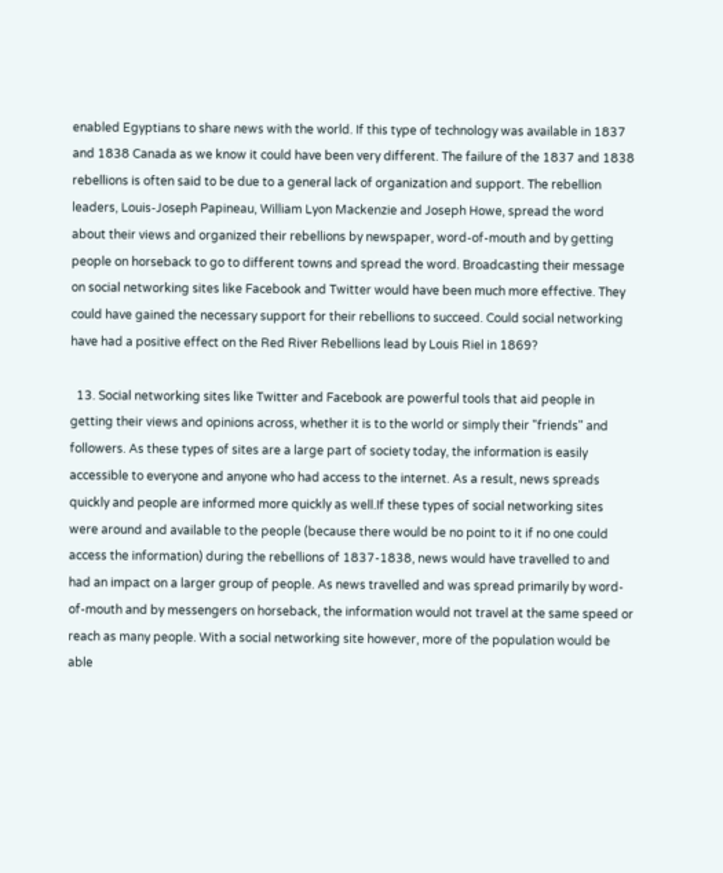enabled Egyptians to share news with the world. If this type of technology was available in 1837 and 1838 Canada as we know it could have been very different. The failure of the 1837 and 1838 rebellions is often said to be due to a general lack of organization and support. The rebellion leaders, Louis-Joseph Papineau, William Lyon Mackenzie and Joseph Howe, spread the word about their views and organized their rebellions by newspaper, word-of-mouth and by getting people on horseback to go to different towns and spread the word. Broadcasting their message on social networking sites like Facebook and Twitter would have been much more effective. They could have gained the necessary support for their rebellions to succeed. Could social networking have had a positive effect on the Red River Rebellions lead by Louis Riel in 1869?

  13. Social networking sites like Twitter and Facebook are powerful tools that aid people in getting their views and opinions across, whether it is to the world or simply their "friends" and followers. As these types of sites are a large part of society today, the information is easily accessible to everyone and anyone who had access to the internet. As a result, news spreads quickly and people are informed more quickly as well.If these types of social networking sites were around and available to the people (because there would be no point to it if no one could access the information) during the rebellions of 1837-1838, news would have travelled to and had an impact on a larger group of people. As news travelled and was spread primarily by word-of-mouth and by messengers on horseback, the information would not travel at the same speed or reach as many people. With a social networking site however, more of the population would be able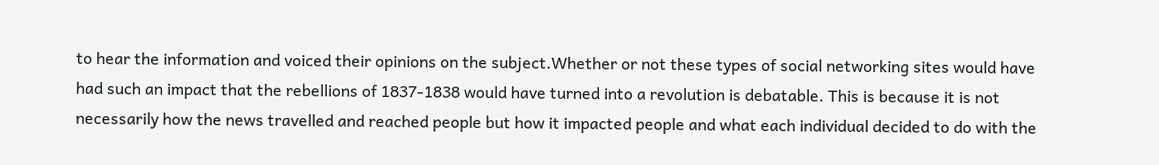to hear the information and voiced their opinions on the subject.Whether or not these types of social networking sites would have had such an impact that the rebellions of 1837-1838 would have turned into a revolution is debatable. This is because it is not necessarily how the news travelled and reached people but how it impacted people and what each individual decided to do with the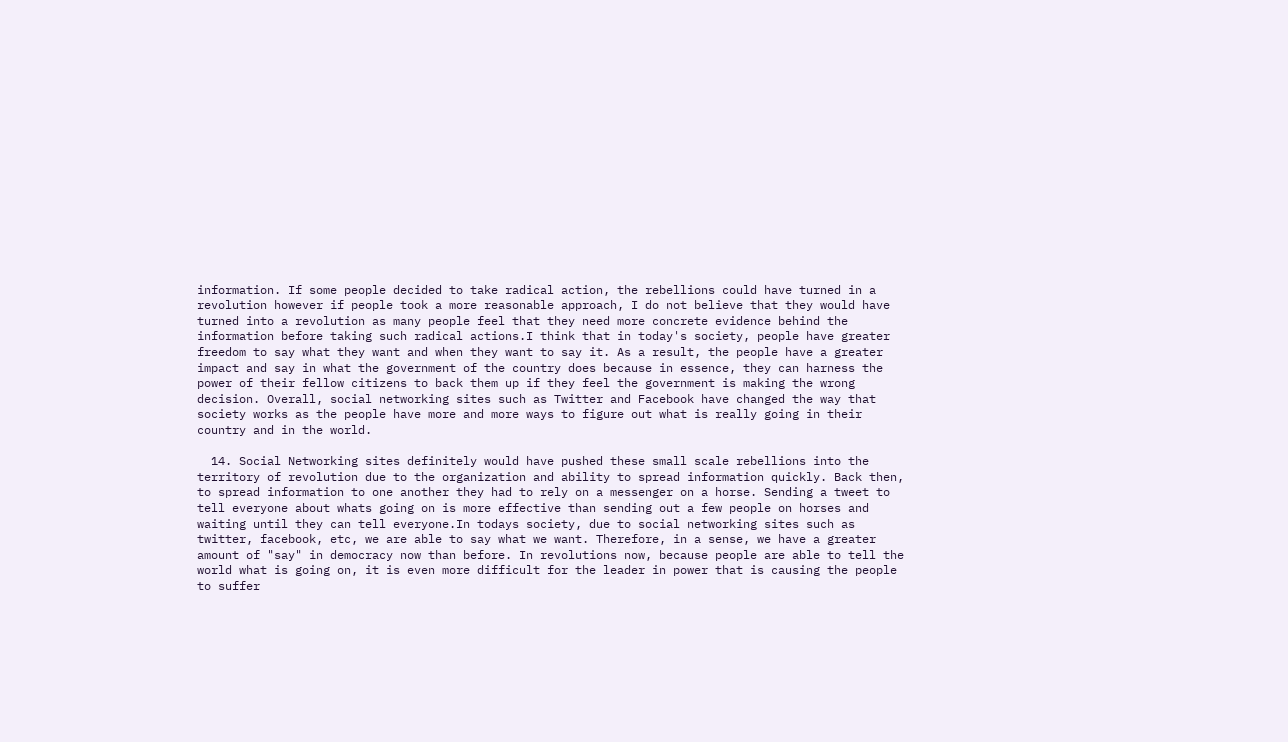information. If some people decided to take radical action, the rebellions could have turned in a revolution however if people took a more reasonable approach, I do not believe that they would have turned into a revolution as many people feel that they need more concrete evidence behind the information before taking such radical actions.I think that in today's society, people have greater freedom to say what they want and when they want to say it. As a result, the people have a greater impact and say in what the government of the country does because in essence, they can harness the power of their fellow citizens to back them up if they feel the government is making the wrong decision. Overall, social networking sites such as Twitter and Facebook have changed the way that society works as the people have more and more ways to figure out what is really going in their country and in the world.

  14. Social Networking sites definitely would have pushed these small scale rebellions into the territory of revolution due to the organization and ability to spread information quickly. Back then, to spread information to one another they had to rely on a messenger on a horse. Sending a tweet to tell everyone about whats going on is more effective than sending out a few people on horses and waiting until they can tell everyone.In todays society, due to social networking sites such as twitter, facebook, etc, we are able to say what we want. Therefore, in a sense, we have a greater amount of "say" in democracy now than before. In revolutions now, because people are able to tell the world what is going on, it is even more difficult for the leader in power that is causing the people to suffer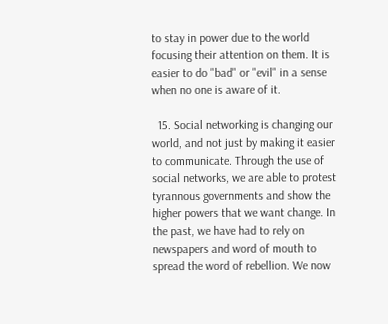to stay in power due to the world focusing their attention on them. It is easier to do "bad" or "evil" in a sense when no one is aware of it.

  15. Social networking is changing our world, and not just by making it easier to communicate. Through the use of social networks, we are able to protest tyrannous governments and show the higher powers that we want change. In the past, we have had to rely on newspapers and word of mouth to spread the word of rebellion. We now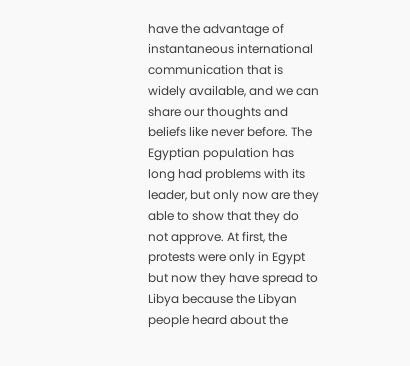have the advantage of instantaneous international communication that is widely available, and we can share our thoughts and beliefs like never before. The Egyptian population has long had problems with its leader, but only now are they able to show that they do not approve. At first, the protests were only in Egypt but now they have spread to Libya because the Libyan people heard about the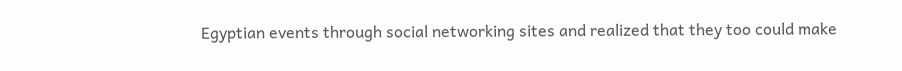Egyptian events through social networking sites and realized that they too could make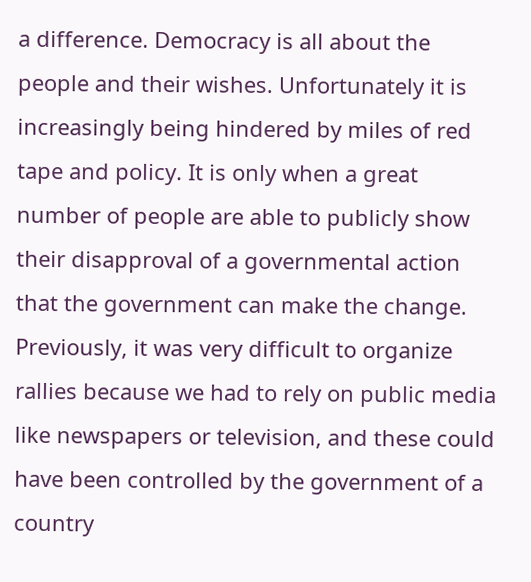a difference. Democracy is all about the people and their wishes. Unfortunately it is increasingly being hindered by miles of red tape and policy. It is only when a great number of people are able to publicly show their disapproval of a governmental action that the government can make the change. Previously, it was very difficult to organize rallies because we had to rely on public media like newspapers or television, and these could have been controlled by the government of a country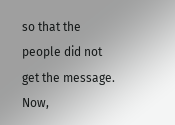so that the people did not get the message. Now,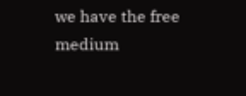we have the free medium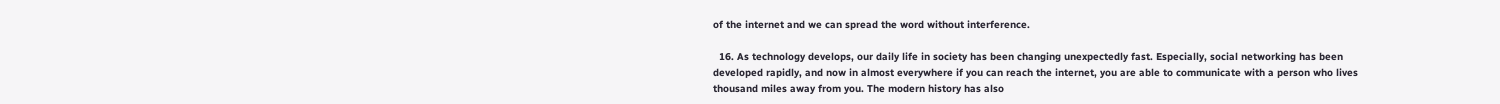of the internet and we can spread the word without interference.

  16. As technology develops, our daily life in society has been changing unexpectedly fast. Especially, social networking has been developed rapidly, and now in almost everywhere if you can reach the internet, you are able to communicate with a person who lives thousand miles away from you. The modern history has also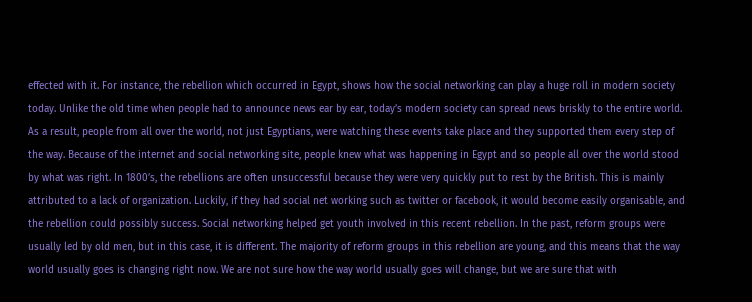effected with it. For instance, the rebellion which occurred in Egypt, shows how the social networking can play a huge roll in modern society today. Unlike the old time when people had to announce news ear by ear, today’s modern society can spread news briskly to the entire world. As a result, people from all over the world, not just Egyptians, were watching these events take place and they supported them every step of the way. Because of the internet and social networking site, people knew what was happening in Egypt and so people all over the world stood by what was right. In 1800’s, the rebellions are often unsuccessful because they were very quickly put to rest by the British. This is mainly attributed to a lack of organization. Luckily, if they had social net working such as twitter or facebook, it would become easily organisable, and the rebellion could possibly success. Social networking helped get youth involved in this recent rebellion. In the past, reform groups were usually led by old men, but in this case, it is different. The majority of reform groups in this rebellion are young, and this means that the way world usually goes is changing right now. We are not sure how the way world usually goes will change, but we are sure that with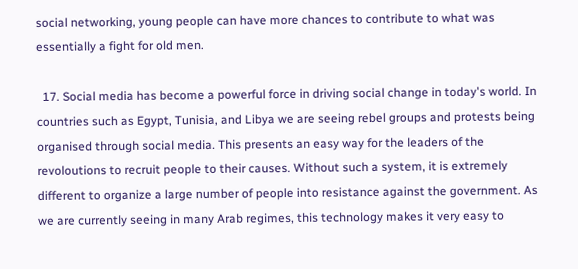social networking, young people can have more chances to contribute to what was essentially a fight for old men.

  17. Social media has become a powerful force in driving social change in today's world. In countries such as Egypt, Tunisia, and Libya we are seeing rebel groups and protests being organised through social media. This presents an easy way for the leaders of the revoloutions to recruit people to their causes. Without such a system, it is extremely different to organize a large number of people into resistance against the government. As we are currently seeing in many Arab regimes, this technology makes it very easy to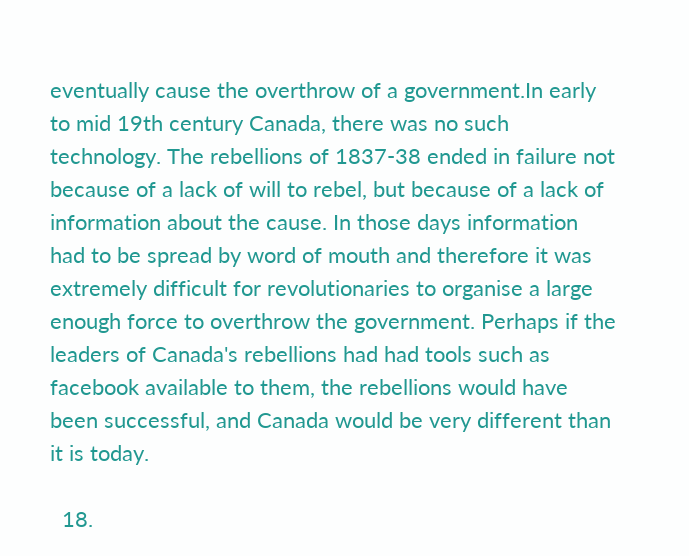eventually cause the overthrow of a government.In early to mid 19th century Canada, there was no such technology. The rebellions of 1837-38 ended in failure not because of a lack of will to rebel, but because of a lack of information about the cause. In those days information had to be spread by word of mouth and therefore it was extremely difficult for revolutionaries to organise a large enough force to overthrow the government. Perhaps if the leaders of Canada's rebellions had had tools such as facebook available to them, the rebellions would have been successful, and Canada would be very different than it is today.

  18.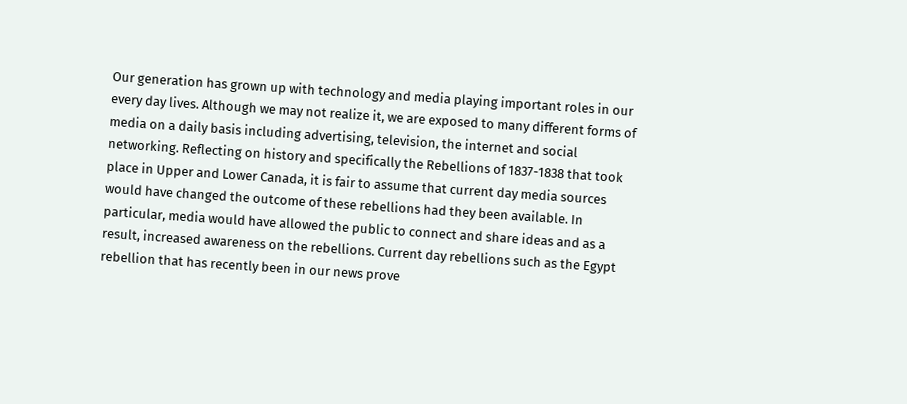Our generation has grown up with technology and media playing important roles in our every day lives. Although we may not realize it, we are exposed to many different forms of media on a daily basis including advertising, television, the internet and social networking. Reflecting on history and specifically the Rebellions of 1837-1838 that took place in Upper and Lower Canada, it is fair to assume that current day media sources would have changed the outcome of these rebellions had they been available. In particular, media would have allowed the public to connect and share ideas and as a result, increased awareness on the rebellions. Current day rebellions such as the Egypt rebellion that has recently been in our news prove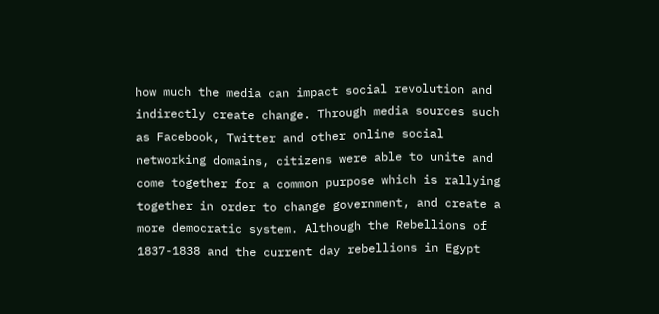how much the media can impact social revolution and indirectly create change. Through media sources such as Facebook, Twitter and other online social networking domains, citizens were able to unite and come together for a common purpose which is rallying together in order to change government, and create a more democratic system. Although the Rebellions of 1837-1838 and the current day rebellions in Egypt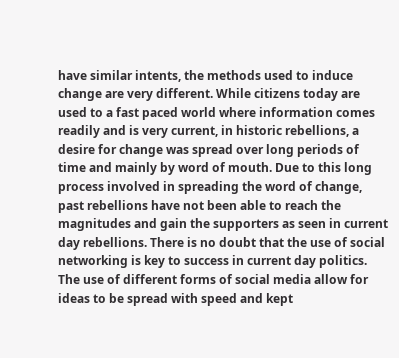have similar intents, the methods used to induce change are very different. While citizens today are used to a fast paced world where information comes readily and is very current, in historic rebellions, a desire for change was spread over long periods of time and mainly by word of mouth. Due to this long process involved in spreading the word of change, past rebellions have not been able to reach the magnitudes and gain the supporters as seen in current day rebellions. There is no doubt that the use of social networking is key to success in current day politics. The use of different forms of social media allow for ideas to be spread with speed and kept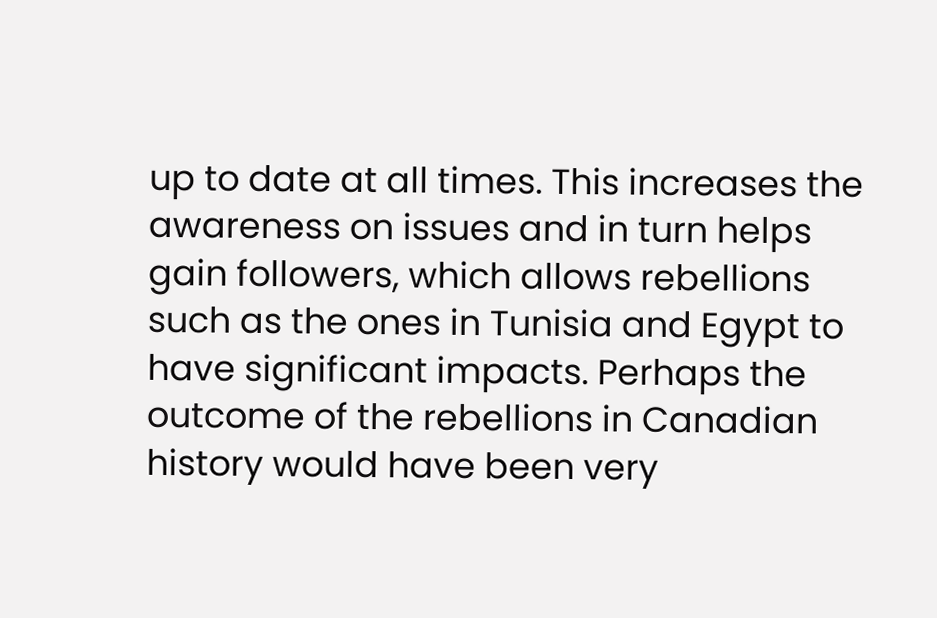up to date at all times. This increases the awareness on issues and in turn helps gain followers, which allows rebellions such as the ones in Tunisia and Egypt to have significant impacts. Perhaps the outcome of the rebellions in Canadian history would have been very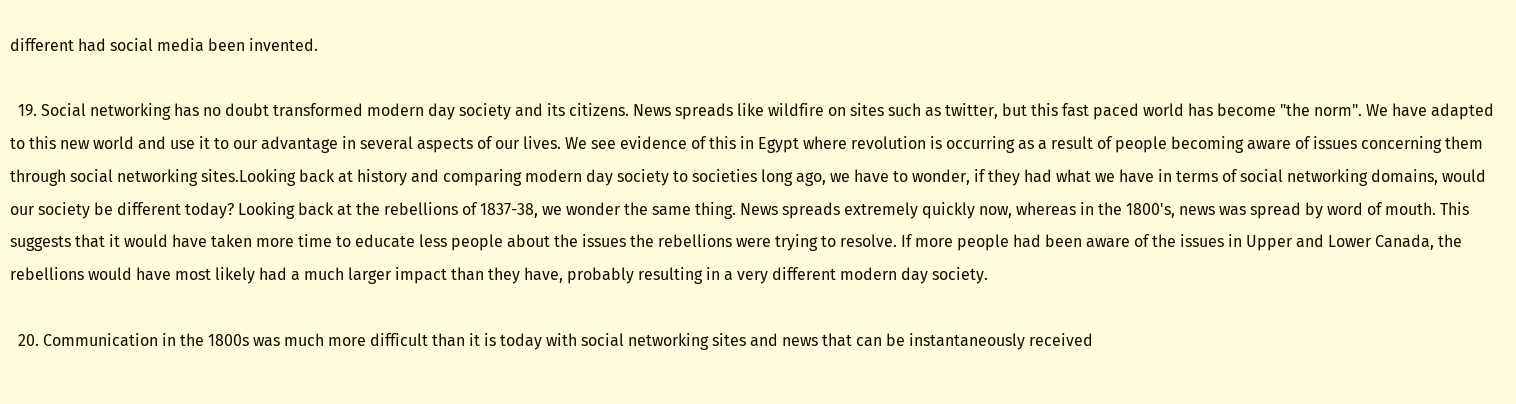different had social media been invented.

  19. Social networking has no doubt transformed modern day society and its citizens. News spreads like wildfire on sites such as twitter, but this fast paced world has become "the norm". We have adapted to this new world and use it to our advantage in several aspects of our lives. We see evidence of this in Egypt where revolution is occurring as a result of people becoming aware of issues concerning them through social networking sites.Looking back at history and comparing modern day society to societies long ago, we have to wonder, if they had what we have in terms of social networking domains, would our society be different today? Looking back at the rebellions of 1837-38, we wonder the same thing. News spreads extremely quickly now, whereas in the 1800's, news was spread by word of mouth. This suggests that it would have taken more time to educate less people about the issues the rebellions were trying to resolve. If more people had been aware of the issues in Upper and Lower Canada, the rebellions would have most likely had a much larger impact than they have, probably resulting in a very different modern day society.

  20. Communication in the 1800s was much more difficult than it is today with social networking sites and news that can be instantaneously received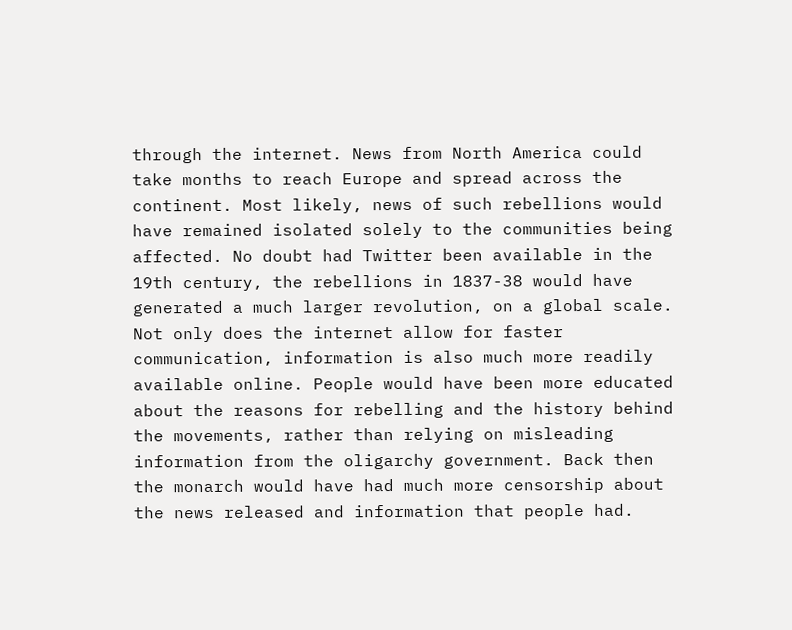through the internet. News from North America could take months to reach Europe and spread across the continent. Most likely, news of such rebellions would have remained isolated solely to the communities being affected. No doubt had Twitter been available in the 19th century, the rebellions in 1837-38 would have generated a much larger revolution, on a global scale. Not only does the internet allow for faster communication, information is also much more readily available online. People would have been more educated about the reasons for rebelling and the history behind the movements, rather than relying on misleading information from the oligarchy government. Back then the monarch would have had much more censorship about the news released and information that people had.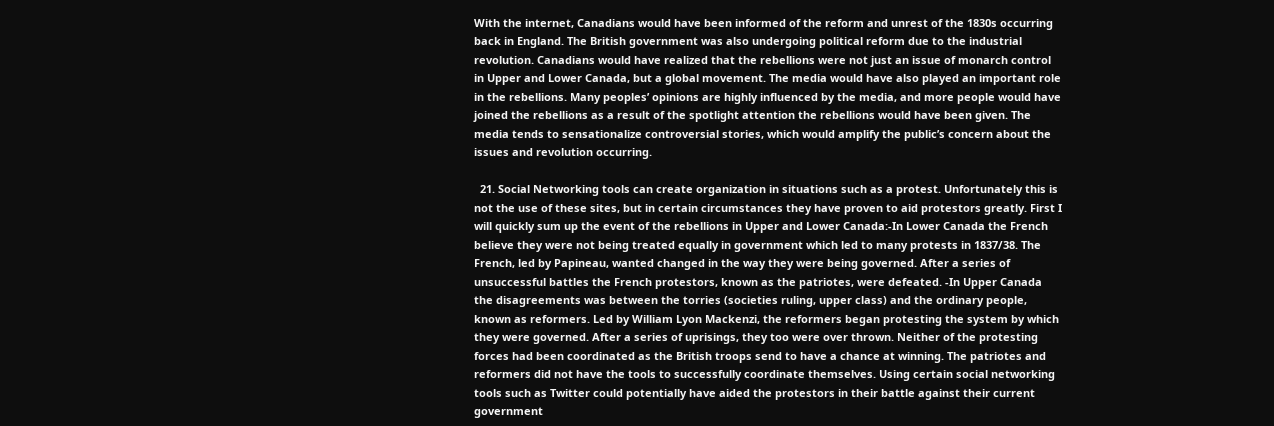With the internet, Canadians would have been informed of the reform and unrest of the 1830s occurring back in England. The British government was also undergoing political reform due to the industrial revolution. Canadians would have realized that the rebellions were not just an issue of monarch control in Upper and Lower Canada, but a global movement. The media would have also played an important role in the rebellions. Many peoples’ opinions are highly influenced by the media, and more people would have joined the rebellions as a result of the spotlight attention the rebellions would have been given. The media tends to sensationalize controversial stories, which would amplify the public’s concern about the issues and revolution occurring.

  21. Social Networking tools can create organization in situations such as a protest. Unfortunately this is not the use of these sites, but in certain circumstances they have proven to aid protestors greatly. First I will quickly sum up the event of the rebellions in Upper and Lower Canada:-In Lower Canada the French believe they were not being treated equally in government which led to many protests in 1837/38. The French, led by Papineau, wanted changed in the way they were being governed. After a series of unsuccessful battles the French protestors, known as the patriotes, were defeated. -In Upper Canada the disagreements was between the torries (societies ruling, upper class) and the ordinary people, known as reformers. Led by William Lyon Mackenzi, the reformers began protesting the system by which they were governed. After a series of uprisings, they too were over thrown. Neither of the protesting forces had been coordinated as the British troops send to have a chance at winning. The patriotes and reformers did not have the tools to successfully coordinate themselves. Using certain social networking tools such as Twitter could potentially have aided the protestors in their battle against their current government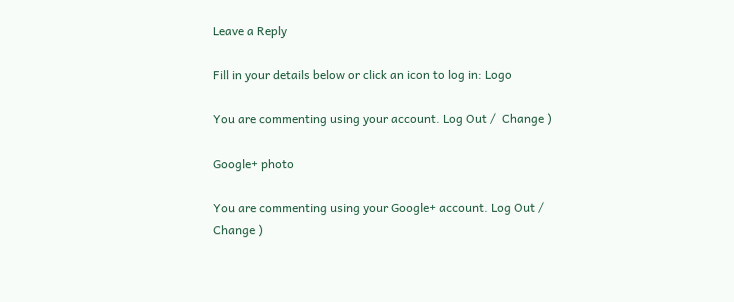Leave a Reply

Fill in your details below or click an icon to log in: Logo

You are commenting using your account. Log Out /  Change )

Google+ photo

You are commenting using your Google+ account. Log Out /  Change )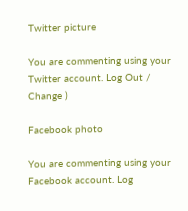Twitter picture

You are commenting using your Twitter account. Log Out /  Change )

Facebook photo

You are commenting using your Facebook account. Log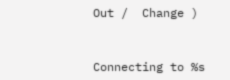Out /  Change )


Connecting to %s